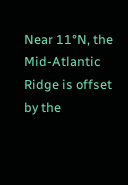Near 11°N, the Mid-Atlantic Ridge is offset by the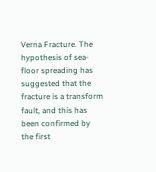Verna Fracture. The hypothesis of sea-floor spreading has suggested that the fracture is a transform fault, and this has been confirmed by the first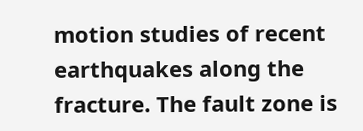motion studies of recent earthquakes along the fracture. The fault zone is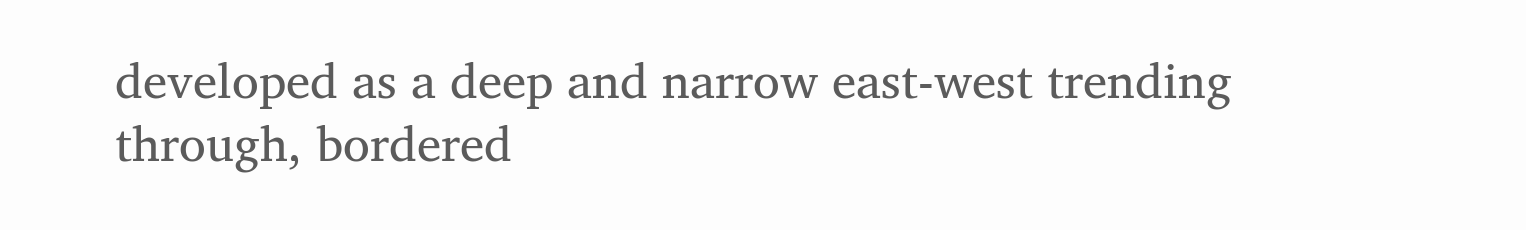developed as a deep and narrow east-west trending through, bordered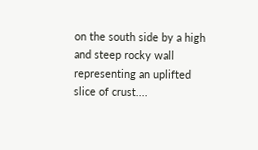on the south side by a high and steep rocky wall representing an uplifted slice of crust....